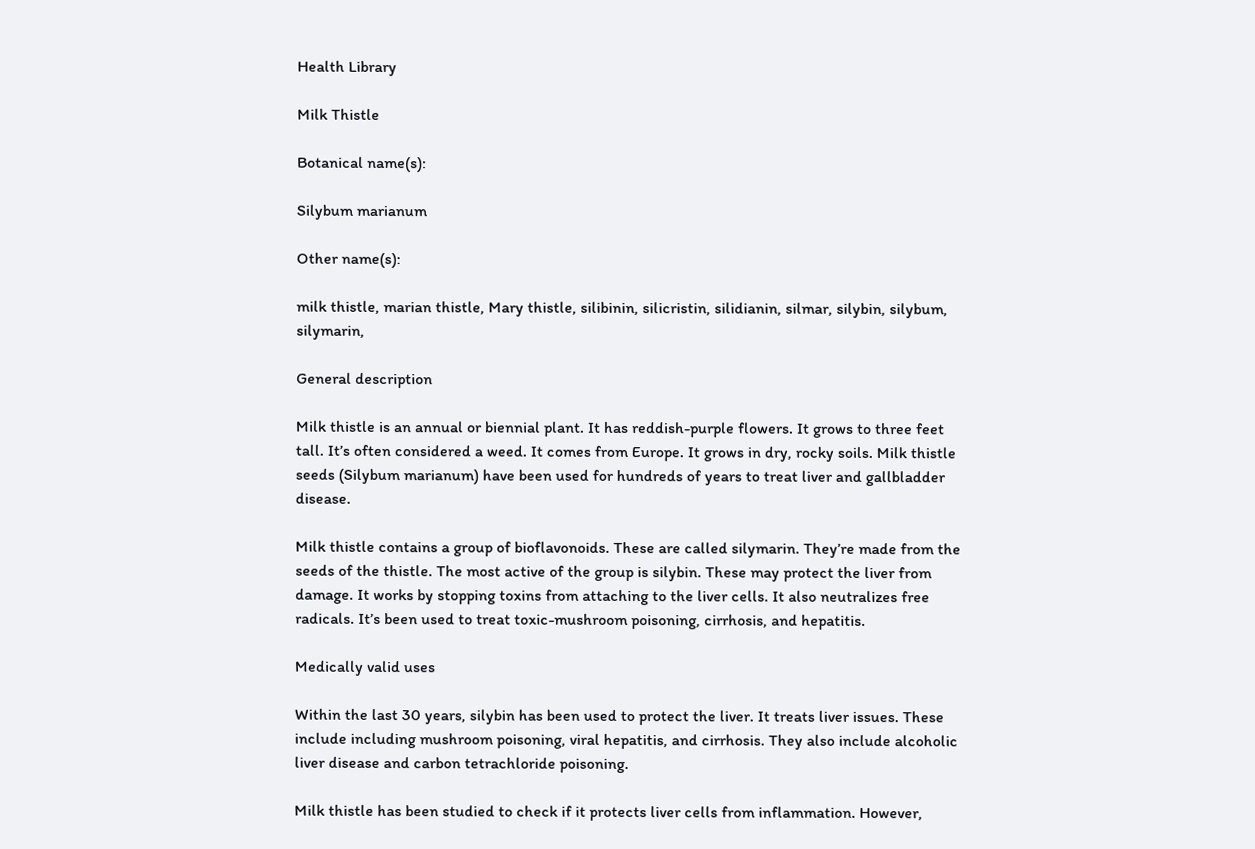Health Library

Milk Thistle

Botanical name(s):

Silybum marianum

Other name(s):

milk thistle, marian thistle, Mary thistle, silibinin, silicristin, silidianin, silmar, silybin, silybum, silymarin,

General description

Milk thistle is an annual or biennial plant. It has reddish-purple flowers. It grows to three feet tall. It’s often considered a weed. It comes from Europe. It grows in dry, rocky soils. Milk thistle seeds (Silybum marianum) have been used for hundreds of years to treat liver and gallbladder disease.

Milk thistle contains a group of bioflavonoids. These are called silymarin. They’re made from the seeds of the thistle. The most active of the group is silybin. These may protect the liver from damage. It works by stopping toxins from attaching to the liver cells. It also neutralizes free radicals. It’s been used to treat toxic-mushroom poisoning, cirrhosis, and hepatitis.

Medically valid uses

Within the last 30 years, silybin has been used to protect the liver. It treats liver issues. These include including mushroom poisoning, viral hepatitis, and cirrhosis. They also include alcoholic liver disease and carbon tetrachloride poisoning.

Milk thistle has been studied to check if it protects liver cells from inflammation. However,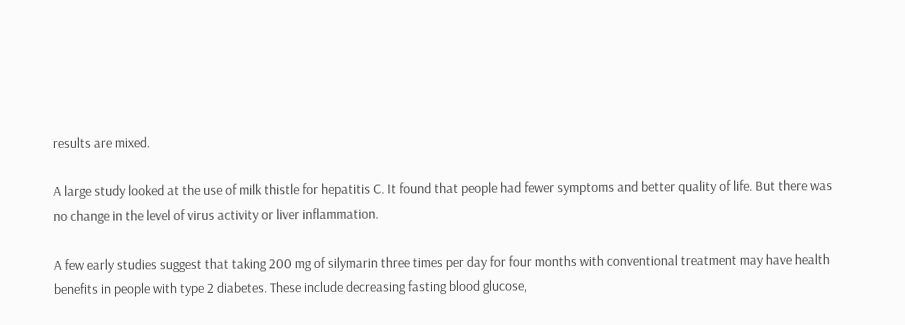results are mixed.

A large study looked at the use of milk thistle for hepatitis C. It found that people had fewer symptoms and better quality of life. But there was no change in the level of virus activity or liver inflammation.

A few early studies suggest that taking 200 mg of silymarin three times per day for four months with conventional treatment may have health benefits in people with type 2 diabetes. These include decreasing fasting blood glucose,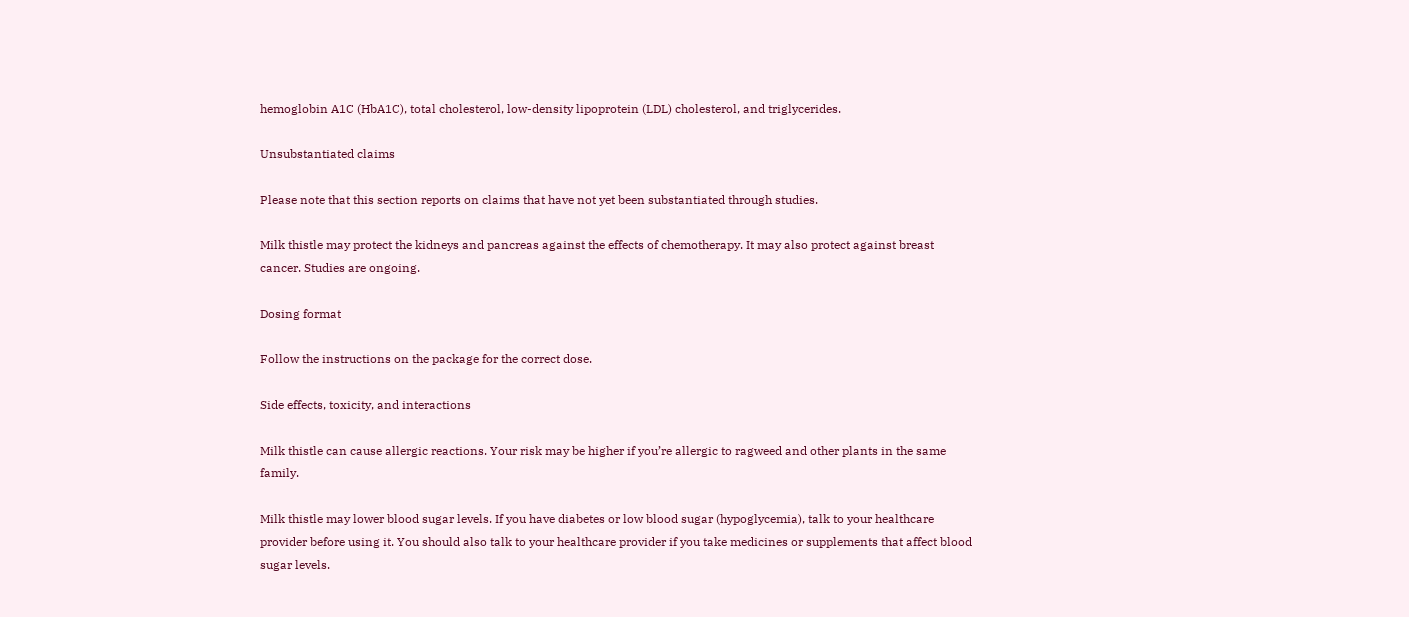hemoglobin A1C (HbA1C), total cholesterol, low-density lipoprotein (LDL) cholesterol, and triglycerides.

Unsubstantiated claims

Please note that this section reports on claims that have not yet been substantiated through studies.

Milk thistle may protect the kidneys and pancreas against the effects of chemotherapy. It may also protect against breast cancer. Studies are ongoing.

Dosing format

Follow the instructions on the package for the correct dose.

Side effects, toxicity, and interactions

Milk thistle can cause allergic reactions. Your risk may be higher if you’re allergic to ragweed and other plants in the same family.

Milk thistle may lower blood sugar levels. If you have diabetes or low blood sugar (hypoglycemia), talk to your healthcare provider before using it. You should also talk to your healthcare provider if you take medicines or supplements that affect blood sugar levels.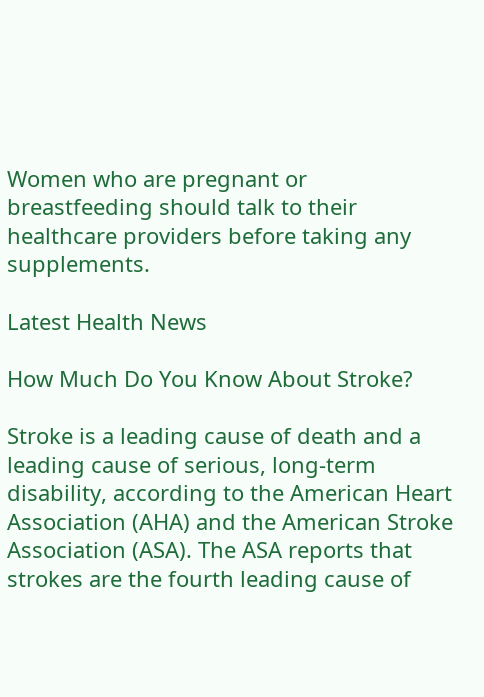Women who are pregnant or breastfeeding should talk to their healthcare providers before taking any supplements.

Latest Health News

How Much Do You Know About Stroke?

Stroke is a leading cause of death and a leading cause of serious, long-term disability, according to the American Heart Association (AHA) and the American Stroke Association (ASA). The ASA reports that strokes are the fourth leading cause of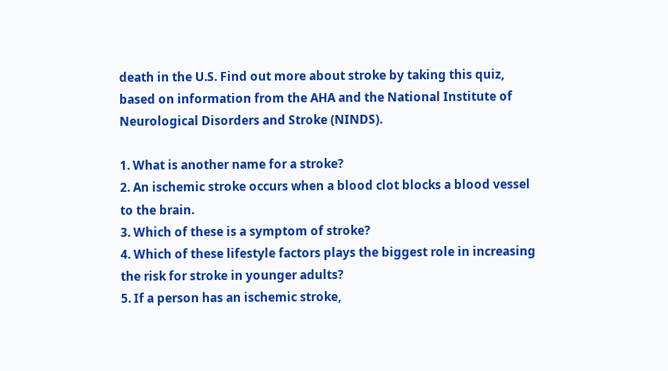death in the U.S. Find out more about stroke by taking this quiz, based on information from the AHA and the National Institute of Neurological Disorders and Stroke (NINDS).

1. What is another name for a stroke?
2. An ischemic stroke occurs when a blood clot blocks a blood vessel to the brain.
3. Which of these is a symptom of stroke?
4. Which of these lifestyle factors plays the biggest role in increasing the risk for stroke in younger adults?
5. If a person has an ischemic stroke,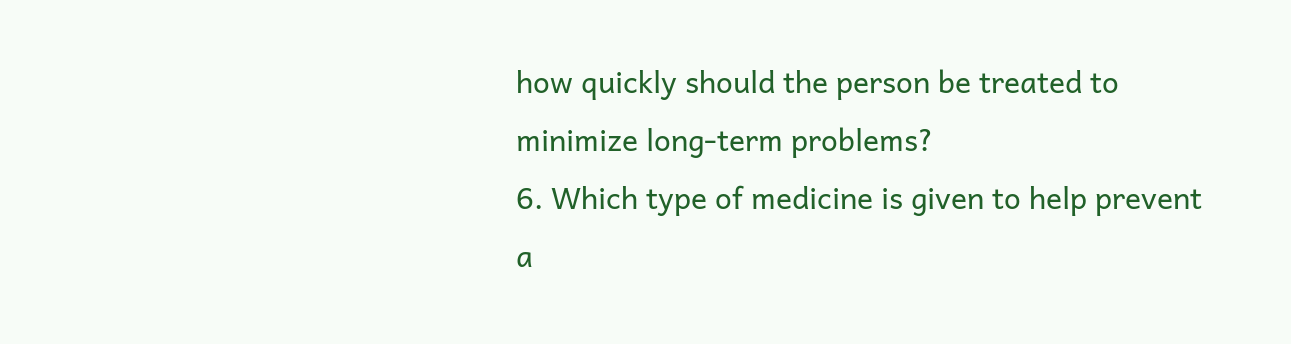how quickly should the person be treated to minimize long-term problems?
6. Which type of medicine is given to help prevent a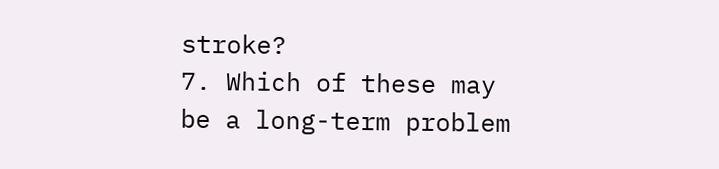stroke?
7. Which of these may be a long-term problem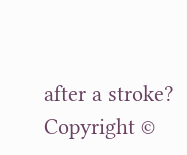after a stroke?
Copyright ©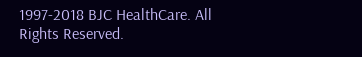1997-2018 BJC HealthCare. All Rights Reserved.